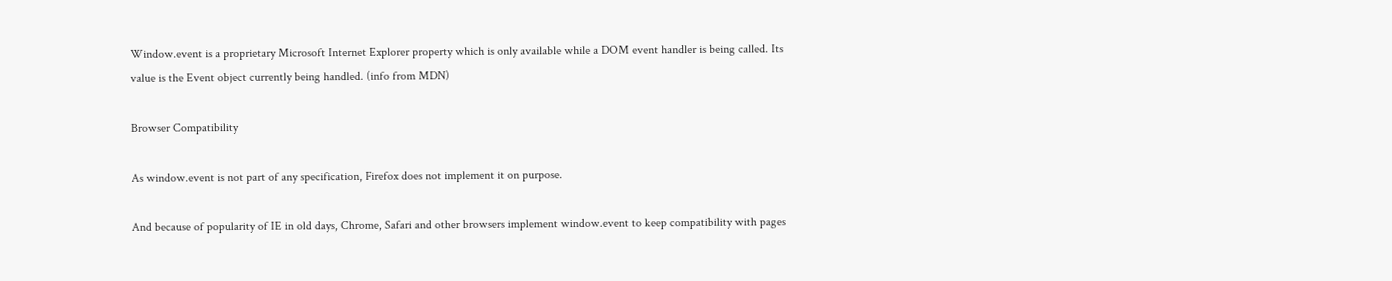Window.event is a proprietary Microsoft Internet Explorer property which is only available while a DOM event handler is being called. Its value is the Event object currently being handled. (info from MDN)

Browser Compatibility

As window.event is not part of any specification, Firefox does not implement it on purpose.

And because of popularity of IE in old days, Chrome, Safari and other browsers implement window.event to keep compatibility with pages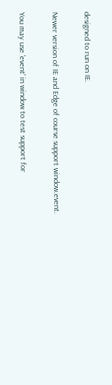designed to run on IE.

Newer version of IE and Edge of course support window.event.

You may use 'event' in window to test support for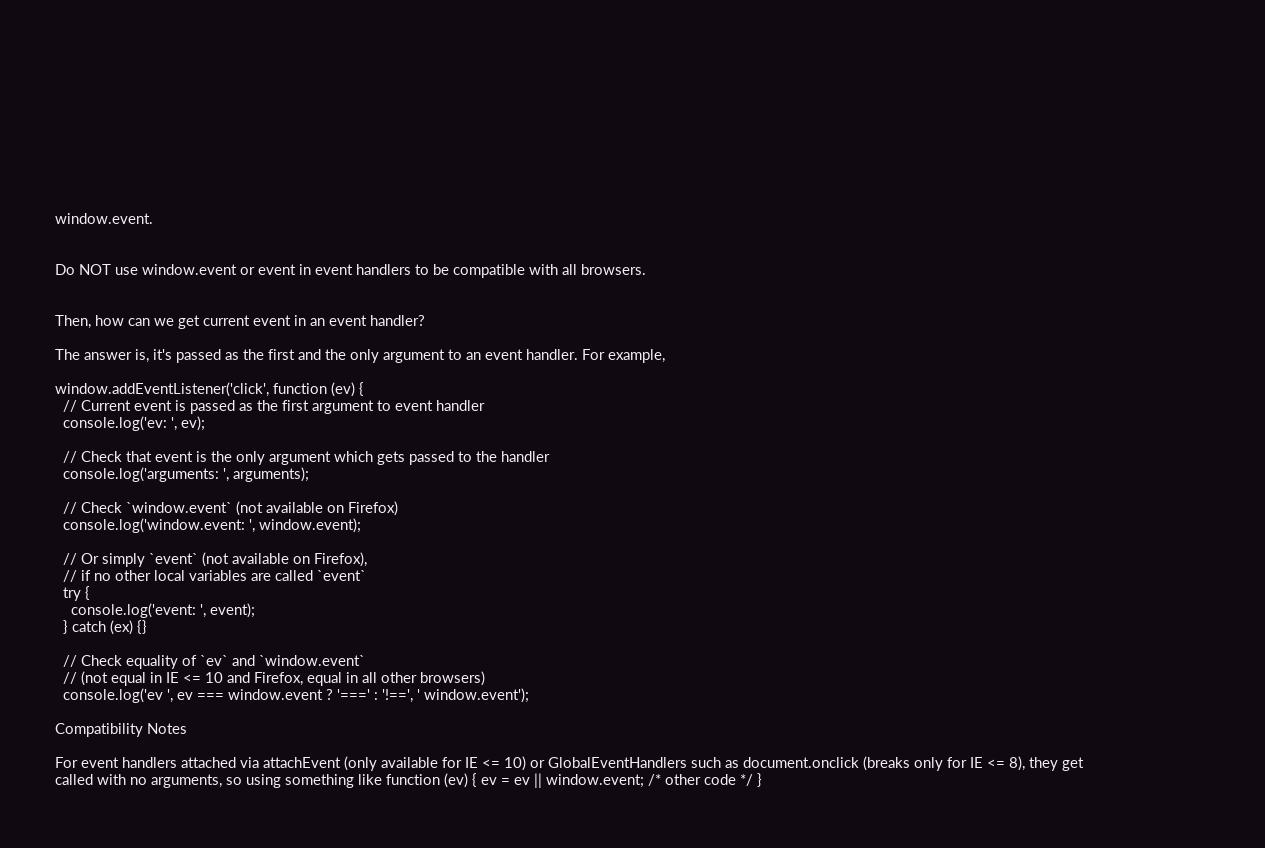window.event.


Do NOT use window.event or event in event handlers to be compatible with all browsers.


Then, how can we get current event in an event handler?

The answer is, it's passed as the first and the only argument to an event handler. For example,

window.addEventListener('click', function (ev) {
  // Current event is passed as the first argument to event handler
  console.log('ev: ', ev);

  // Check that event is the only argument which gets passed to the handler
  console.log('arguments: ', arguments);

  // Check `window.event` (not available on Firefox)
  console.log('window.event: ', window.event);

  // Or simply `event` (not available on Firefox),
  // if no other local variables are called `event`
  try {
    console.log('event: ', event);
  } catch (ex) {}

  // Check equality of `ev` and `window.event`
  // (not equal in IE <= 10 and Firefox, equal in all other browsers)
  console.log('ev ', ev === window.event ? '===' : '!==', ' window.event');

Compatibility Notes

For event handlers attached via attachEvent (only available for IE <= 10) or GlobalEventHandlers such as document.onclick (breaks only for IE <= 8), they get called with no arguments, so using something like function (ev) { ev = ev || window.event; /* other code */ }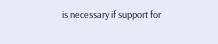is necessary if support for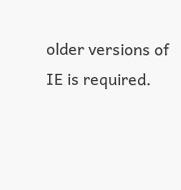older versions of IE is required.